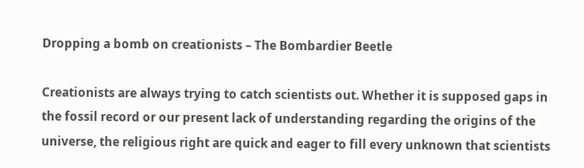Dropping a bomb on creationists – The Bombardier Beetle

Creationists are always trying to catch scientists out. Whether it is supposed gaps in the fossil record or our present lack of understanding regarding the origins of the universe, the religious right are quick and eager to fill every unknown that scientists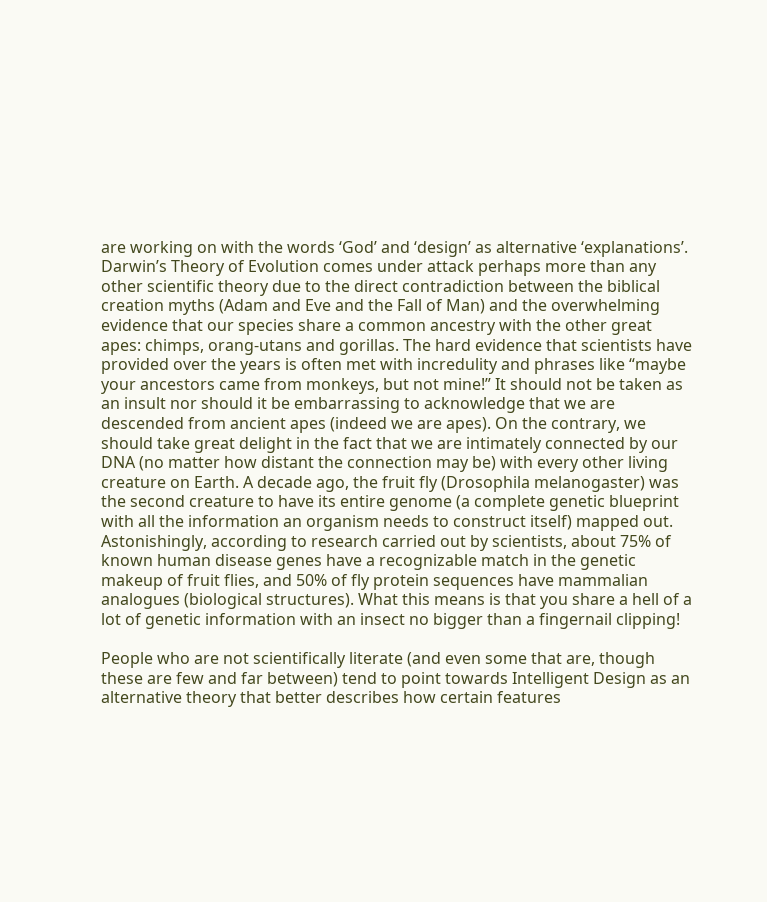are working on with the words ‘God’ and ‘design’ as alternative ‘explanations’. Darwin’s Theory of Evolution comes under attack perhaps more than any other scientific theory due to the direct contradiction between the biblical creation myths (Adam and Eve and the Fall of Man) and the overwhelming evidence that our species share a common ancestry with the other great apes: chimps, orang-utans and gorillas. The hard evidence that scientists have provided over the years is often met with incredulity and phrases like “maybe your ancestors came from monkeys, but not mine!” It should not be taken as an insult nor should it be embarrassing to acknowledge that we are descended from ancient apes (indeed we are apes). On the contrary, we should take great delight in the fact that we are intimately connected by our DNA (no matter how distant the connection may be) with every other living creature on Earth. A decade ago, the fruit fly (Drosophila melanogaster) was the second creature to have its entire genome (a complete genetic blueprint with all the information an organism needs to construct itself) mapped out. Astonishingly, according to research carried out by scientists, about 75% of known human disease genes have a recognizable match in the genetic makeup of fruit flies, and 50% of fly protein sequences have mammalian analogues (biological structures). What this means is that you share a hell of a lot of genetic information with an insect no bigger than a fingernail clipping!

People who are not scientifically literate (and even some that are, though these are few and far between) tend to point towards Intelligent Design as an alternative theory that better describes how certain features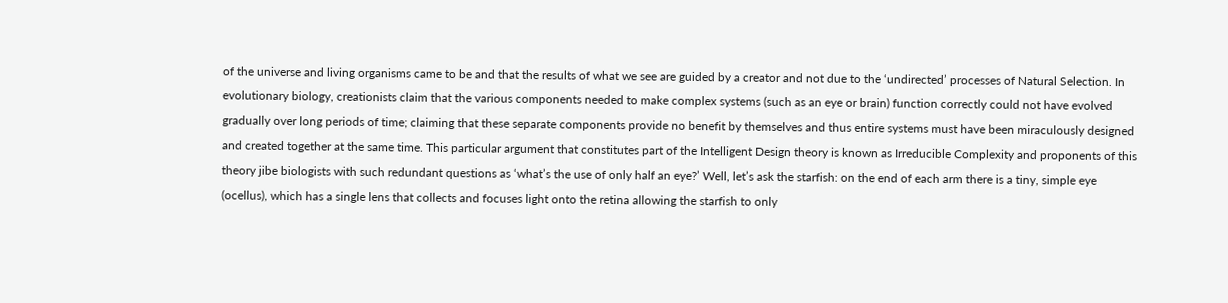of the universe and living organisms came to be and that the results of what we see are guided by a creator and not due to the ‘undirected’ processes of Natural Selection. In evolutionary biology, creationists claim that the various components needed to make complex systems (such as an eye or brain) function correctly could not have evolved gradually over long periods of time; claiming that these separate components provide no benefit by themselves and thus entire systems must have been miraculously designed and created together at the same time. This particular argument that constitutes part of the Intelligent Design theory is known as Irreducible Complexity and proponents of this theory jibe biologists with such redundant questions as ‘what’s the use of only half an eye?’ Well, let’s ask the starfish: on the end of each arm there is a tiny, simple eye (ocellus), which has a single lens that collects and focuses light onto the retina allowing the starfish to only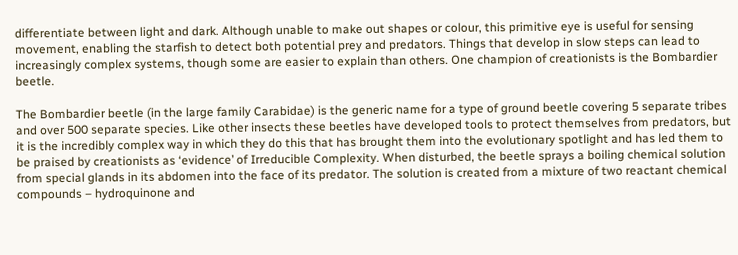differentiate between light and dark. Although unable to make out shapes or colour, this primitive eye is useful for sensing movement, enabling the starfish to detect both potential prey and predators. Things that develop in slow steps can lead to increasingly complex systems, though some are easier to explain than others. One champion of creationists is the Bombardier beetle.

The Bombardier beetle (in the large family Carabidae) is the generic name for a type of ground beetle covering 5 separate tribes and over 500 separate species. Like other insects these beetles have developed tools to protect themselves from predators, but it is the incredibly complex way in which they do this that has brought them into the evolutionary spotlight and has led them to be praised by creationists as ‘evidence’ of Irreducible Complexity. When disturbed, the beetle sprays a boiling chemical solution from special glands in its abdomen into the face of its predator. The solution is created from a mixture of two reactant chemical compounds – hydroquinone and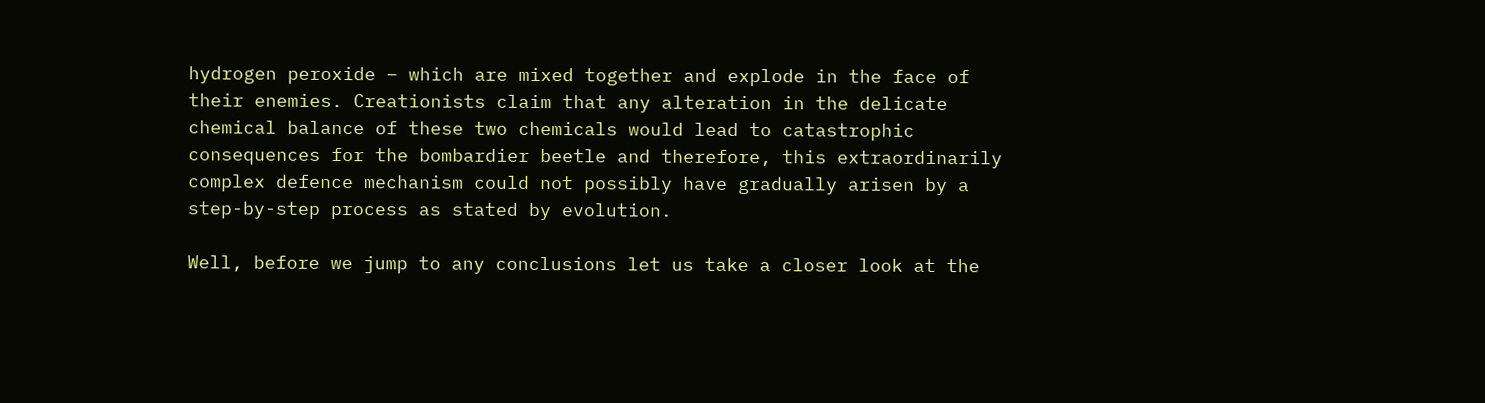hydrogen peroxide – which are mixed together and explode in the face of their enemies. Creationists claim that any alteration in the delicate chemical balance of these two chemicals would lead to catastrophic consequences for the bombardier beetle and therefore, this extraordinarily complex defence mechanism could not possibly have gradually arisen by a step-by-step process as stated by evolution.

Well, before we jump to any conclusions let us take a closer look at the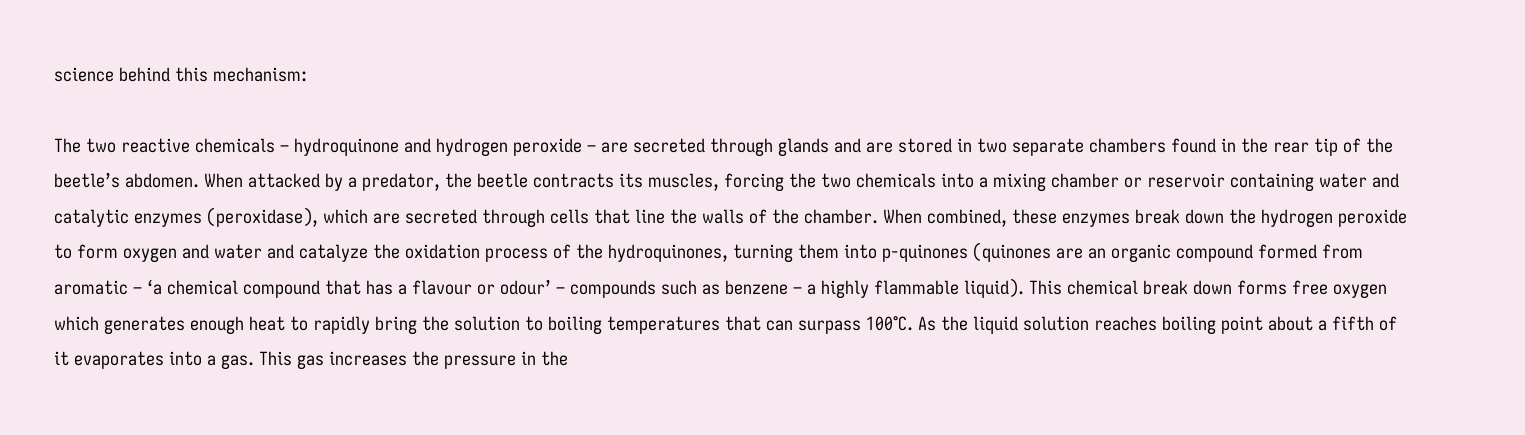science behind this mechanism:

The two reactive chemicals – hydroquinone and hydrogen peroxide – are secreted through glands and are stored in two separate chambers found in the rear tip of the beetle’s abdomen. When attacked by a predator, the beetle contracts its muscles, forcing the two chemicals into a mixing chamber or reservoir containing water and catalytic enzymes (peroxidase), which are secreted through cells that line the walls of the chamber. When combined, these enzymes break down the hydrogen peroxide to form oxygen and water and catalyze the oxidation process of the hydroquinones, turning them into p-quinones (quinones are an organic compound formed from aromatic – ‘a chemical compound that has a flavour or odour’ – compounds such as benzene – a highly flammable liquid). This chemical break down forms free oxygen which generates enough heat to rapidly bring the solution to boiling temperatures that can surpass 100°C. As the liquid solution reaches boiling point about a fifth of it evaporates into a gas. This gas increases the pressure in the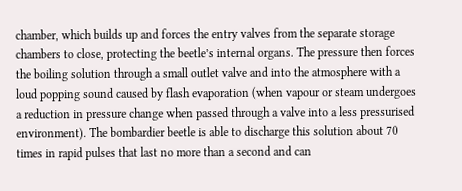chamber, which builds up and forces the entry valves from the separate storage chambers to close, protecting the beetle’s internal organs. The pressure then forces the boiling solution through a small outlet valve and into the atmosphere with a loud popping sound caused by flash evaporation (when vapour or steam undergoes a reduction in pressure change when passed through a valve into a less pressurised environment). The bombardier beetle is able to discharge this solution about 70 times in rapid pulses that last no more than a second and can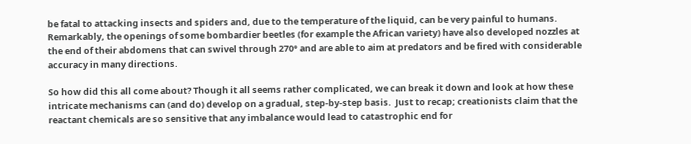be fatal to attacking insects and spiders and, due to the temperature of the liquid, can be very painful to humans. Remarkably, the openings of some bombardier beetles (for example the African variety) have also developed nozzles at the end of their abdomens that can swivel through 270° and are able to aim at predators and be fired with considerable accuracy in many directions.

So how did this all come about? Though it all seems rather complicated, we can break it down and look at how these intricate mechanisms can (and do) develop on a gradual, step-by-step basis.  Just to recap; creationists claim that the reactant chemicals are so sensitive that any imbalance would lead to catastrophic end for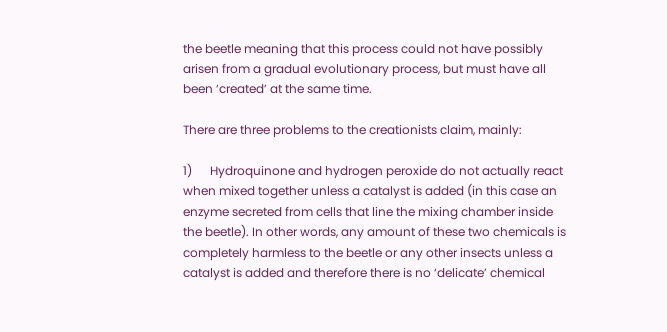the beetle meaning that this process could not have possibly arisen from a gradual evolutionary process, but must have all been ‘created’ at the same time.

There are three problems to the creationists claim, mainly:

1)      Hydroquinone and hydrogen peroxide do not actually react when mixed together unless a catalyst is added (in this case an enzyme secreted from cells that line the mixing chamber inside the beetle). In other words, any amount of these two chemicals is completely harmless to the beetle or any other insects unless a catalyst is added and therefore there is no ‘delicate’ chemical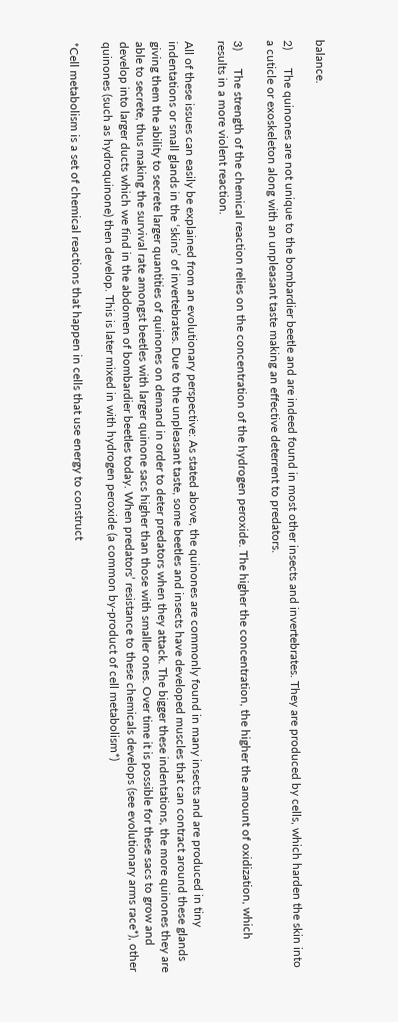balance.

2)      The quinones are not unique to the bombardier beetle and are indeed found in most other insects and invertebrates. They are produced by cells, which harden the skin into a cuticle or exoskeleton along with an unpleasant taste making an effective deterrent to predators.

3)      The strength of the chemical reaction relies on the concentration of the hydrogen peroxide. The higher the concentration, the higher the amount of oxidization, which results in a more violent reaction.

All of these issues can easily be explained from an evolutionary perspective: As stated above, the quinones are commonly found in many insects and are produced in tiny indentations or small glands in the ‘skins’ of invertebrates. Due to the unpleasant taste, some beetles and insects have developed muscles that can contract around these glands giving them the ability to secrete larger quantities of quinones on demand in order to deter predators when they attack. The bigger these indentations, the more quinones they are able to secrete, thus making the survival rate amongst beetles with larger quinone sacs higher than those with smaller ones. Over time it is possible for these sacs to grow and develop into larger ducts which we find in the abdomen of bombardier beetles today. When predators’ resistance to these chemicals develops (see evolutionary arms race*), other quinones (such as hydroquinone) then develop. This is later mixed in with hydrogen peroxide (a common by-product of cell metabolism*)

*Cell metabolism is a set of chemical reactions that happen in cells that use energy to construct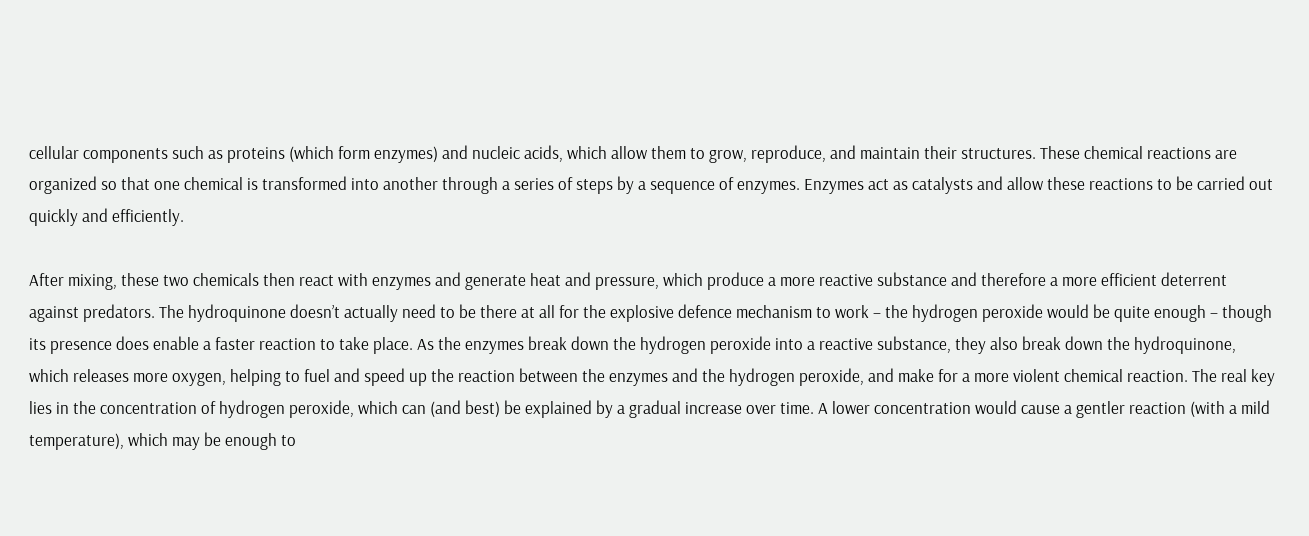cellular components such as proteins (which form enzymes) and nucleic acids, which allow them to grow, reproduce, and maintain their structures. These chemical reactions are organized so that one chemical is transformed into another through a series of steps by a sequence of enzymes. Enzymes act as catalysts and allow these reactions to be carried out quickly and efficiently.

After mixing, these two chemicals then react with enzymes and generate heat and pressure, which produce a more reactive substance and therefore a more efficient deterrent against predators. The hydroquinone doesn’t actually need to be there at all for the explosive defence mechanism to work – the hydrogen peroxide would be quite enough – though its presence does enable a faster reaction to take place. As the enzymes break down the hydrogen peroxide into a reactive substance, they also break down the hydroquinone, which releases more oxygen, helping to fuel and speed up the reaction between the enzymes and the hydrogen peroxide, and make for a more violent chemical reaction. The real key lies in the concentration of hydrogen peroxide, which can (and best) be explained by a gradual increase over time. A lower concentration would cause a gentler reaction (with a mild temperature), which may be enough to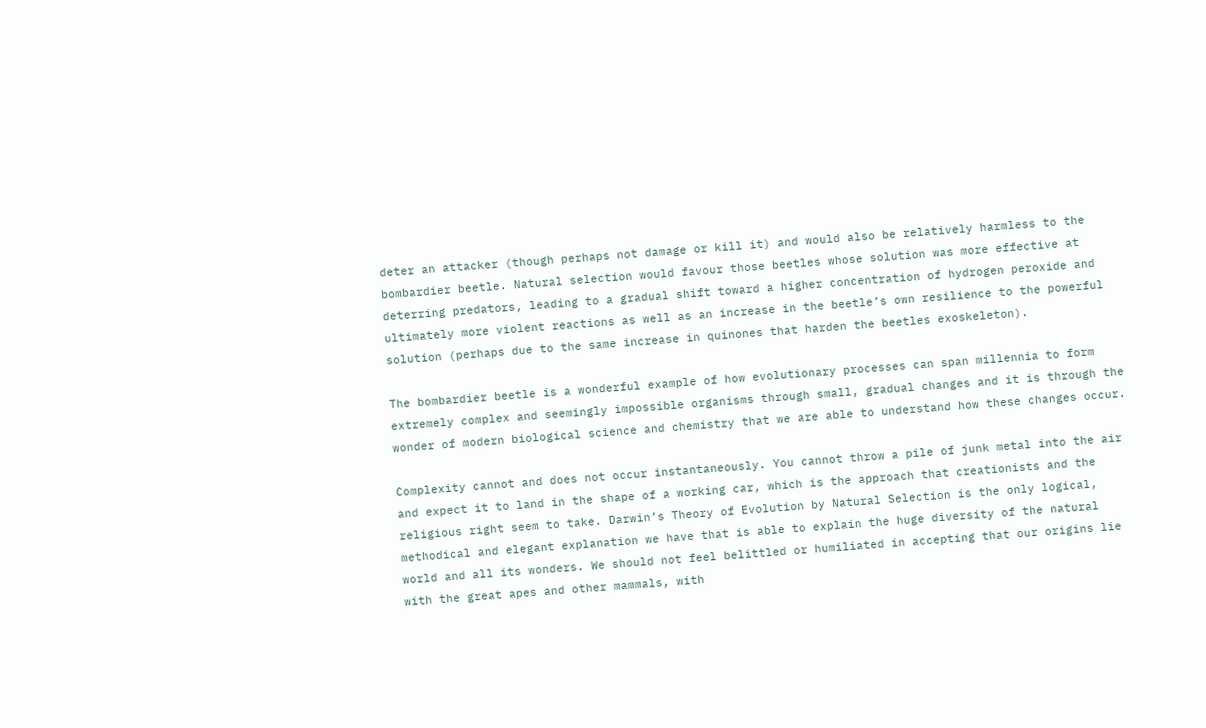deter an attacker (though perhaps not damage or kill it) and would also be relatively harmless to the bombardier beetle. Natural selection would favour those beetles whose solution was more effective at deterring predators, leading to a gradual shift toward a higher concentration of hydrogen peroxide and ultimately more violent reactions as well as an increase in the beetle’s own resilience to the powerful solution (perhaps due to the same increase in quinones that harden the beetles exoskeleton).

The bombardier beetle is a wonderful example of how evolutionary processes can span millennia to form extremely complex and seemingly impossible organisms through small, gradual changes and it is through the wonder of modern biological science and chemistry that we are able to understand how these changes occur.

Complexity cannot and does not occur instantaneously. You cannot throw a pile of junk metal into the air and expect it to land in the shape of a working car, which is the approach that creationists and the religious right seem to take. Darwin’s Theory of Evolution by Natural Selection is the only logical, methodical and elegant explanation we have that is able to explain the huge diversity of the natural world and all its wonders. We should not feel belittled or humiliated in accepting that our origins lie with the great apes and other mammals, with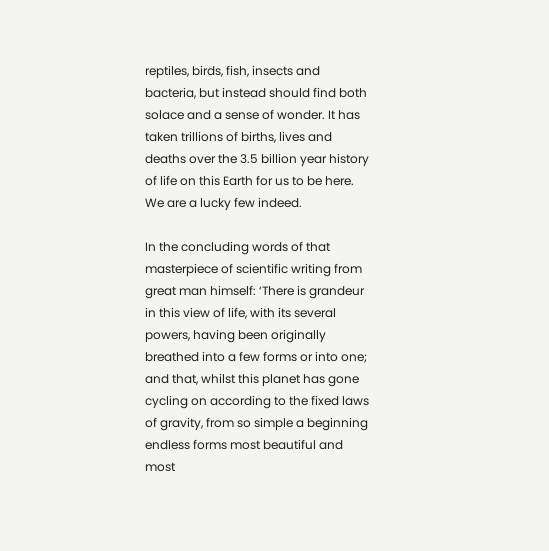reptiles, birds, fish, insects and bacteria, but instead should find both solace and a sense of wonder. It has taken trillions of births, lives and deaths over the 3.5 billion year history of life on this Earth for us to be here. We are a lucky few indeed.

In the concluding words of that masterpiece of scientific writing from great man himself: ‘There is grandeur in this view of life, with its several powers, having been originally breathed into a few forms or into one; and that, whilst this planet has gone cycling on according to the fixed laws of gravity, from so simple a beginning endless forms most beautiful and most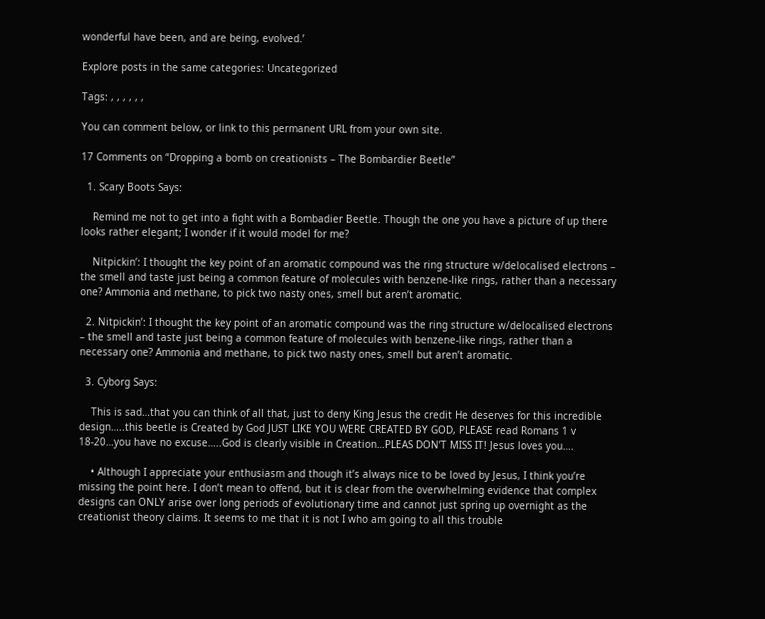wonderful have been, and are being, evolved.’

Explore posts in the same categories: Uncategorized

Tags: , , , , , ,

You can comment below, or link to this permanent URL from your own site.

17 Comments on “Dropping a bomb on creationists – The Bombardier Beetle”

  1. Scary Boots Says:

    Remind me not to get into a fight with a Bombadier Beetle. Though the one you have a picture of up there looks rather elegant; I wonder if it would model for me?

    Nitpickin’: I thought the key point of an aromatic compound was the ring structure w/delocalised electrons – the smell and taste just being a common feature of molecules with benzene-like rings, rather than a necessary one? Ammonia and methane, to pick two nasty ones, smell but aren’t aromatic.

  2. Nitpickin’: I thought the key point of an aromatic compound was the ring structure w/delocalised electrons – the smell and taste just being a common feature of molecules with benzene-like rings, rather than a necessary one? Ammonia and methane, to pick two nasty ones, smell but aren’t aromatic.

  3. Cyborg Says:

    This is sad…that you can think of all that, just to deny King Jesus the credit He deserves for this incredible design…..this beetle is Created by God JUST LIKE YOU WERE CREATED BY GOD, PLEASE read Romans 1 v 18-20…you have no excuse…..God is clearly visible in Creation…PLEAS DON’T MISS IT! Jesus loves you….

    • Although I appreciate your enthusiasm and though it’s always nice to be loved by Jesus, I think you’re missing the point here. I don’t mean to offend, but it is clear from the overwhelming evidence that complex designs can ONLY arise over long periods of evolutionary time and cannot just spring up overnight as the creationist theory claims. It seems to me that it is not I who am going to all this trouble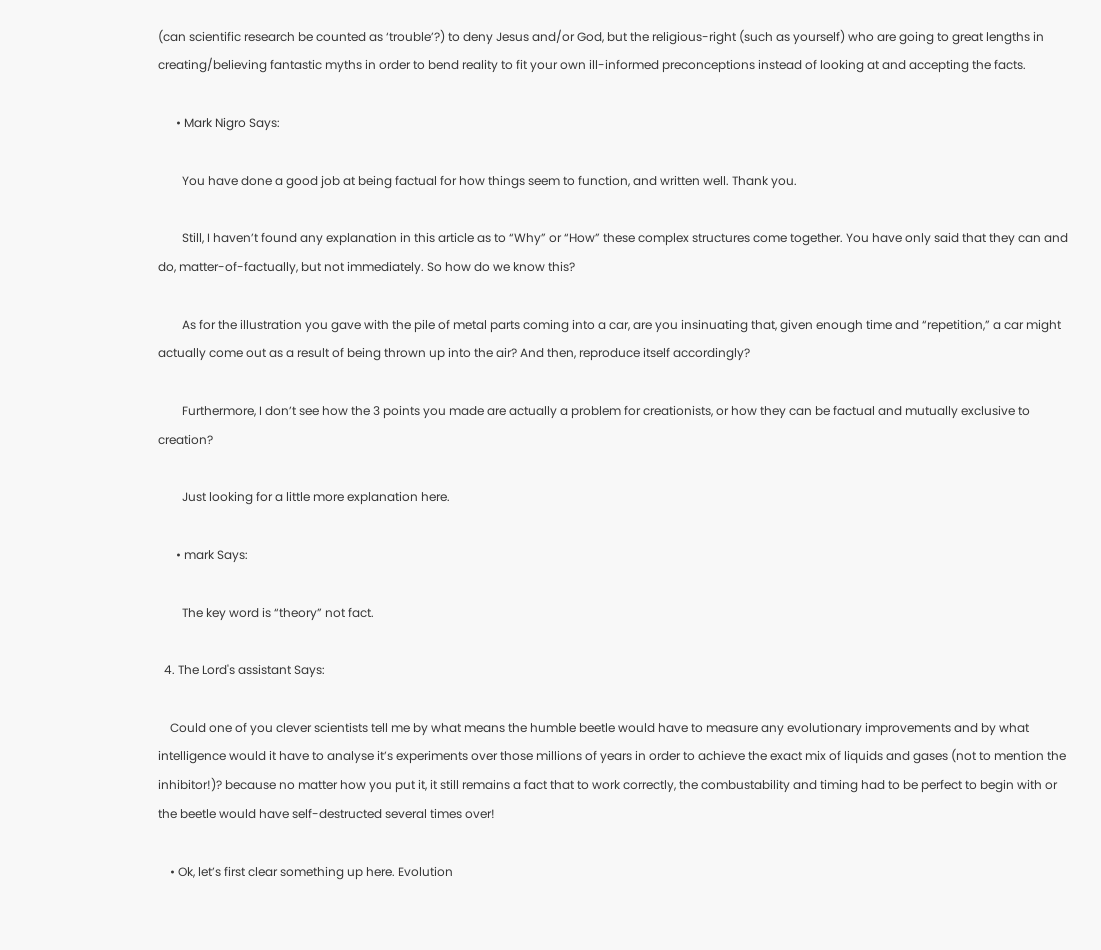(can scientific research be counted as ‘trouble’?) to deny Jesus and/or God, but the religious-right (such as yourself) who are going to great lengths in creating/believing fantastic myths in order to bend reality to fit your own ill-informed preconceptions instead of looking at and accepting the facts.

      • Mark Nigro Says:

        You have done a good job at being factual for how things seem to function, and written well. Thank you.

        Still, I haven’t found any explanation in this article as to “Why” or “How” these complex structures come together. You have only said that they can and do, matter-of-factually, but not immediately. So how do we know this?

        As for the illustration you gave with the pile of metal parts coming into a car, are you insinuating that, given enough time and “repetition,” a car might actually come out as a result of being thrown up into the air? And then, reproduce itself accordingly?

        Furthermore, I don’t see how the 3 points you made are actually a problem for creationists, or how they can be factual and mutually exclusive to creation?

        Just looking for a little more explanation here.

      • mark Says:

        The key word is “theory” not fact.

  4. The Lord's assistant Says:

    Could one of you clever scientists tell me by what means the humble beetle would have to measure any evolutionary improvements and by what intelligence would it have to analyse it’s experiments over those millions of years in order to achieve the exact mix of liquids and gases (not to mention the inhibitor!)? because no matter how you put it, it still remains a fact that to work correctly, the combustability and timing had to be perfect to begin with or the beetle would have self-destructed several times over!

    • Ok, let’s first clear something up here. Evolution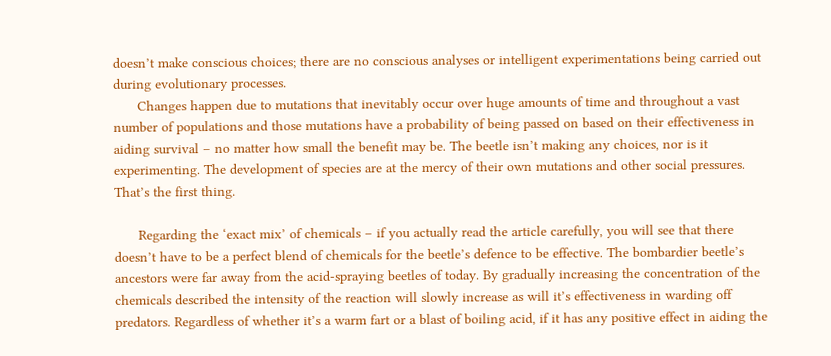doesn’t make conscious choices; there are no conscious analyses or intelligent experimentations being carried out during evolutionary processes.
      Changes happen due to mutations that inevitably occur over huge amounts of time and throughout a vast number of populations and those mutations have a probability of being passed on based on their effectiveness in aiding survival – no matter how small the benefit may be. The beetle isn’t making any choices, nor is it experimenting. The development of species are at the mercy of their own mutations and other social pressures. That’s the first thing.

      Regarding the ‘exact mix’ of chemicals – if you actually read the article carefully, you will see that there doesn’t have to be a perfect blend of chemicals for the beetle’s defence to be effective. The bombardier beetle’s ancestors were far away from the acid-spraying beetles of today. By gradually increasing the concentration of the chemicals described the intensity of the reaction will slowly increase as will it’s effectiveness in warding off predators. Regardless of whether it’s a warm fart or a blast of boiling acid, if it has any positive effect in aiding the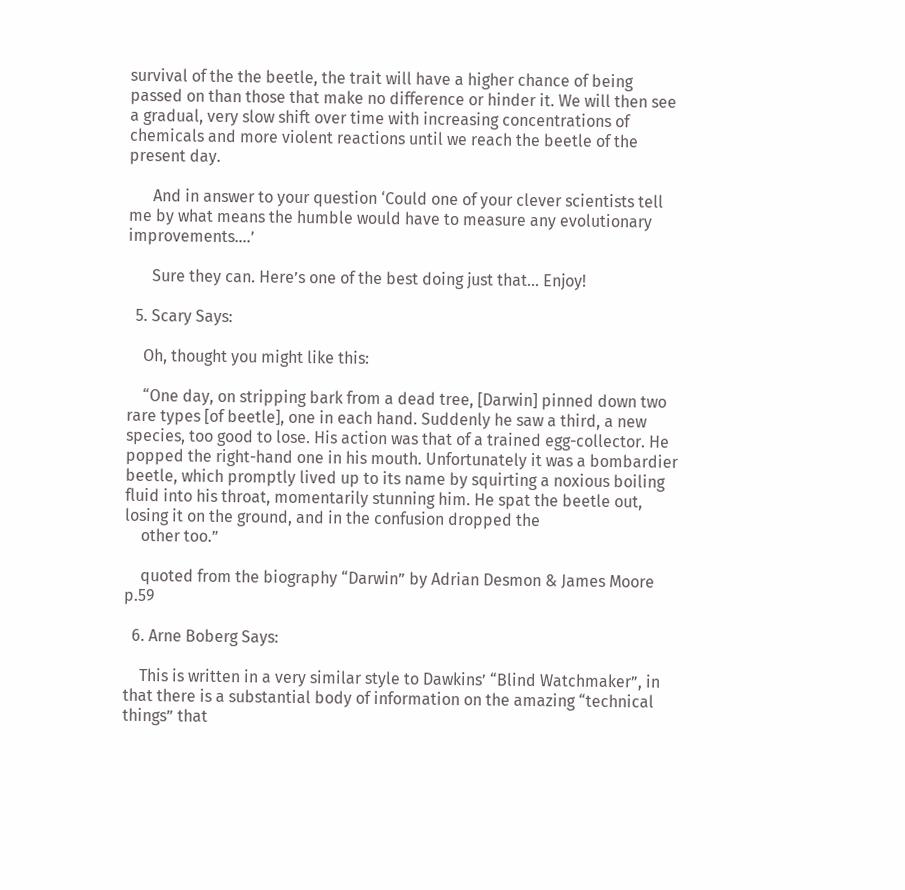survival of the the beetle, the trait will have a higher chance of being passed on than those that make no difference or hinder it. We will then see a gradual, very slow shift over time with increasing concentrations of chemicals and more violent reactions until we reach the beetle of the present day.

      And in answer to your question ‘Could one of your clever scientists tell me by what means the humble would have to measure any evolutionary improvements….’

      Sure they can. Here’s one of the best doing just that… Enjoy!

  5. Scary Says:

    Oh, thought you might like this:

    “One day, on stripping bark from a dead tree, [Darwin] pinned down two rare types [of beetle], one in each hand. Suddenly he saw a third, a new species, too good to lose. His action was that of a trained egg-collector. He popped the right-hand one in his mouth. Unfortunately it was a bombardier beetle, which promptly lived up to its name by squirting a noxious boiling fluid into his throat, momentarily stunning him. He spat the beetle out, losing it on the ground, and in the confusion dropped the
    other too.”

    quoted from the biography “Darwin” by Adrian Desmon & James Moore p.59

  6. Arne Boberg Says:

    This is written in a very similar style to Dawkins’ “Blind Watchmaker”, in that there is a substantial body of information on the amazing “technical things” that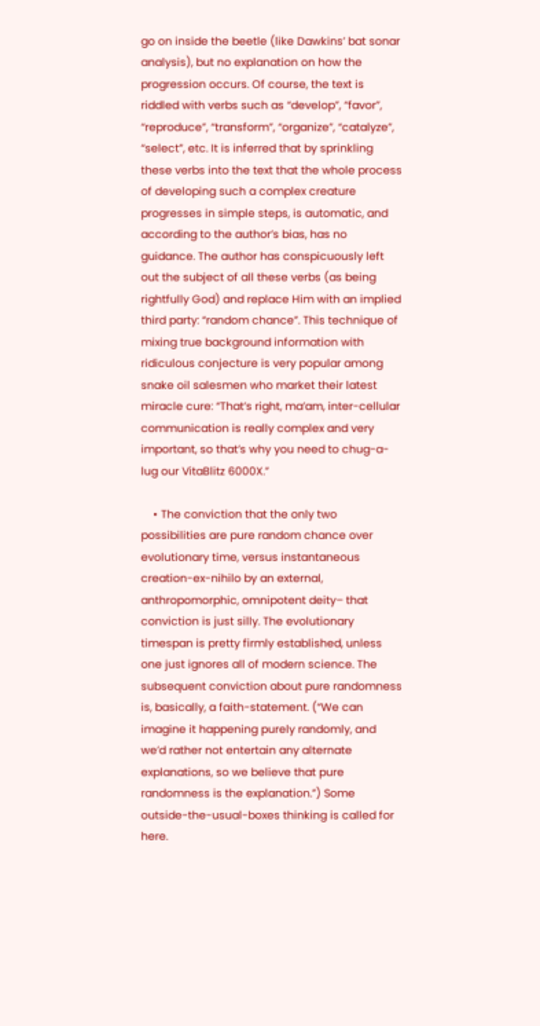go on inside the beetle (like Dawkins’ bat sonar analysis), but no explanation on how the progression occurs. Of course, the text is riddled with verbs such as “develop”, “favor”, “reproduce”, “transform”, “organize”, “catalyze”, “select”, etc. It is inferred that by sprinkling these verbs into the text that the whole process of developing such a complex creature progresses in simple steps, is automatic, and according to the author’s bias, has no guidance. The author has conspicuously left out the subject of all these verbs (as being rightfully God) and replace Him with an implied third party: “random chance”. This technique of mixing true background information with ridiculous conjecture is very popular among snake oil salesmen who market their latest miracle cure: “That’s right, ma’am, inter-cellular communication is really complex and very important, so that’s why you need to chug-a-lug our VitaBlitz 6000X.”

    • The conviction that the only two possibilities are pure random chance over evolutionary time, versus instantaneous creation-ex-nihilo by an external, anthropomorphic, omnipotent deity– that conviction is just silly. The evolutionary timespan is pretty firmly established, unless one just ignores all of modern science. The subsequent conviction about pure randomness is, basically, a faith-statement. (“We can imagine it happening purely randomly, and we’d rather not entertain any alternate explanations, so we believe that pure randomness is the explanation.”) Some outside-the-usual-boxes thinking is called for here.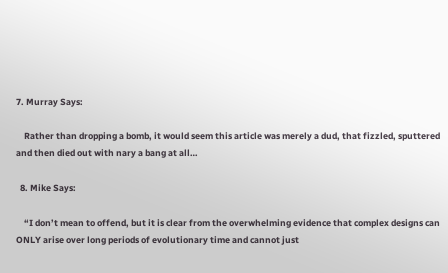7. Murray Says:

    Rather than dropping a bomb, it would seem this article was merely a dud, that fizzled, sputtered and then died out with nary a bang at all…

  8. Mike Says:

    “I don’t mean to offend, but it is clear from the overwhelming evidence that complex designs can ONLY arise over long periods of evolutionary time and cannot just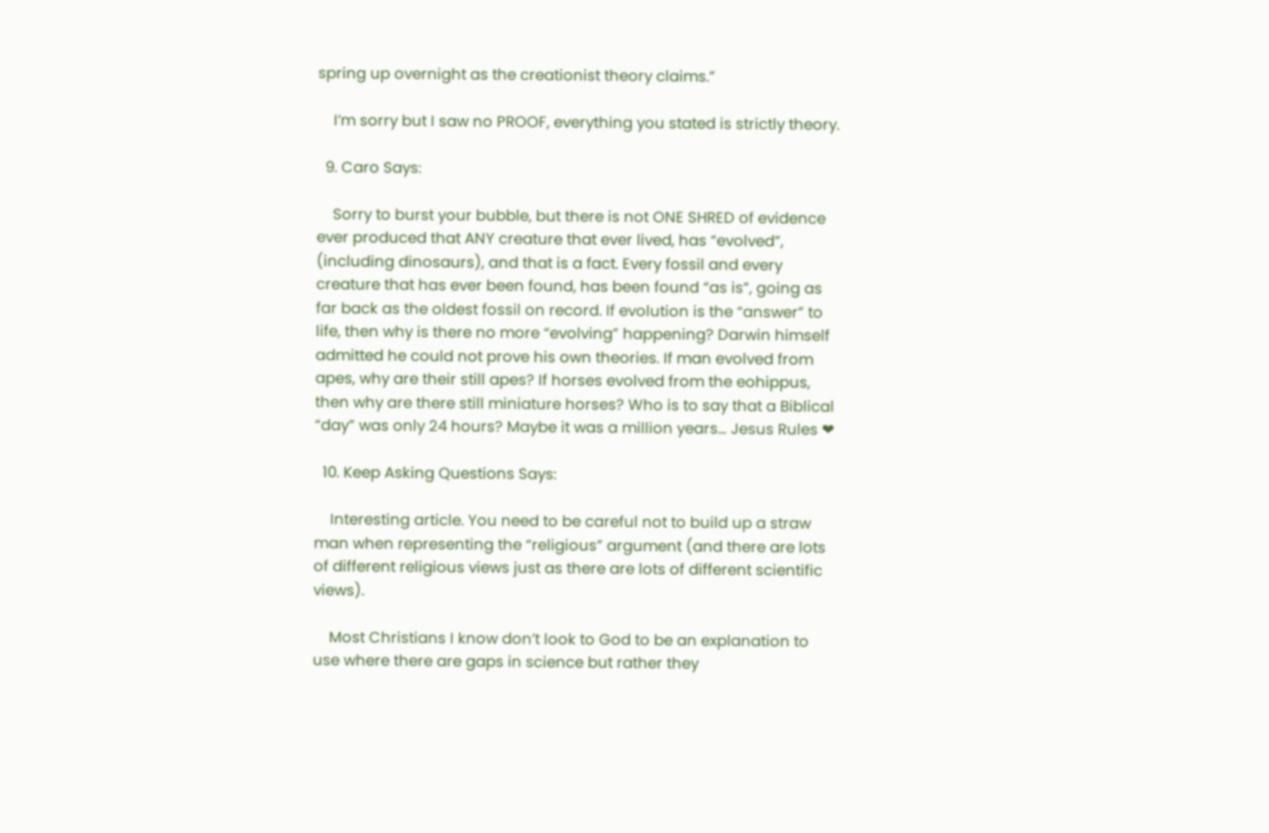spring up overnight as the creationist theory claims.”

    I’m sorry but I saw no PROOF, everything you stated is strictly theory.

  9. Caro Says:

    Sorry to burst your bubble, but there is not ONE SHRED of evidence ever produced that ANY creature that ever lived, has “evolved”, (including dinosaurs), and that is a fact. Every fossil and every creature that has ever been found, has been found “as is”, going as far back as the oldest fossil on record. If evolution is the “answer” to life, then why is there no more “evolving” happening? Darwin himself admitted he could not prove his own theories. If man evolved from apes, why are their still apes? If horses evolved from the eohippus, then why are there still miniature horses? Who is to say that a Biblical “day” was only 24 hours? Maybe it was a million years… Jesus Rules ❤

  10. Keep Asking Questions Says:

    Interesting article. You need to be careful not to build up a straw man when representing the “religious” argument (and there are lots of different religious views just as there are lots of different scientific views).

    Most Christians I know don’t look to God to be an explanation to use where there are gaps in science but rather they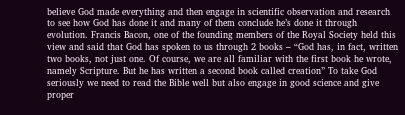believe God made everything and then engage in scientific observation and research to see how God has done it and many of them conclude he’s done it through evolution. Francis Bacon, one of the founding members of the Royal Society held this view and said that God has spoken to us through 2 books – “God has, in fact, written two books, not just one. Of course, we are all familiar with the first book he wrote, namely Scripture. But he has written a second book called creation” To take God seriously we need to read the Bible well but also engage in good science and give proper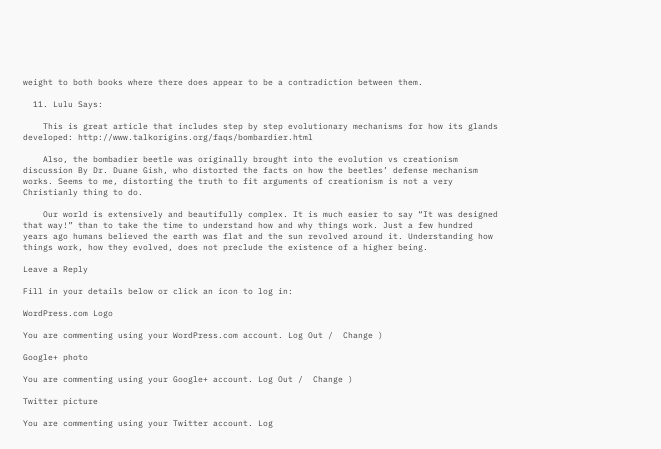weight to both books where there does appear to be a contradiction between them.

  11. Lulu Says:

    This is great article that includes step by step evolutionary mechanisms for how its glands developed: http://www.talkorigins.org/faqs/bombardier.html

    Also, the bombadier beetle was originally brought into the evolution vs creationism discussion By Dr. Duane Gish, who distorted the facts on how the beetles’ defense mechanism works. Seems to me, distorting the truth to fit arguments of creationism is not a very Christianly thing to do.

    Our world is extensively and beautifully complex. It is much easier to say “It was designed that way!” than to take the time to understand how and why things work. Just a few hundred years ago humans believed the earth was flat and the sun revolved around it. Understanding how things work, how they evolved, does not preclude the existence of a higher being.

Leave a Reply

Fill in your details below or click an icon to log in:

WordPress.com Logo

You are commenting using your WordPress.com account. Log Out /  Change )

Google+ photo

You are commenting using your Google+ account. Log Out /  Change )

Twitter picture

You are commenting using your Twitter account. Log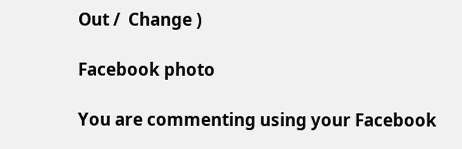Out /  Change )

Facebook photo

You are commenting using your Facebook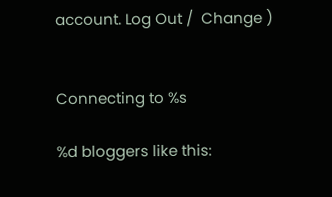account. Log Out /  Change )


Connecting to %s

%d bloggers like this: